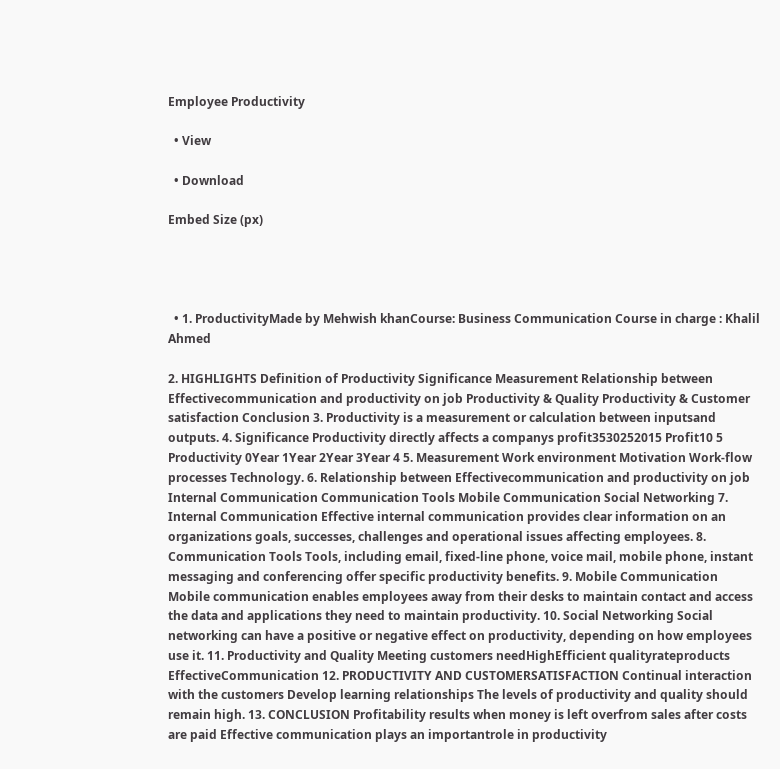Employee Productivity

  • View

  • Download

Embed Size (px)




  • 1. ProductivityMade by Mehwish khanCourse: Business Communication Course in charge : Khalil Ahmed

2. HIGHLIGHTS Definition of Productivity Significance Measurement Relationship between Effectivecommunication and productivity on job Productivity & Quality Productivity & Customer satisfaction Conclusion 3. Productivity is a measurement or calculation between inputsand outputs. 4. Significance Productivity directly affects a companys profit3530252015 Profit10 5 Productivity 0Year 1Year 2Year 3Year 4 5. Measurement Work environment Motivation Work-flow processes Technology. 6. Relationship between Effectivecommunication and productivity on job Internal Communication Communication Tools Mobile Communication Social Networking 7. Internal Communication Effective internal communication provides clear information on an organizations goals, successes, challenges and operational issues affecting employees. 8. Communication Tools Tools, including email, fixed-line phone, voice mail, mobile phone, instant messaging and conferencing offer specific productivity benefits. 9. Mobile Communication Mobile communication enables employees away from their desks to maintain contact and access the data and applications they need to maintain productivity. 10. Social Networking Social networking can have a positive or negative effect on productivity, depending on how employees use it. 11. Productivity and Quality Meeting customers needHighEfficient qualityrateproducts EffectiveCommunication 12. PRODUCTIVITY AND CUSTOMERSATISFACTION Continual interaction with the customers Develop learning relationships The levels of productivity and quality should remain high. 13. CONCLUSION Profitability results when money is left overfrom sales after costs are paid Effective communication plays an importantrole in productivity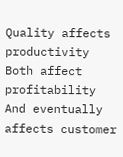Quality affects productivity Both affect profitability And eventually affects customer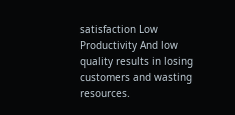satisfaction Low Productivity And low quality results in losing customers and wasting resources.